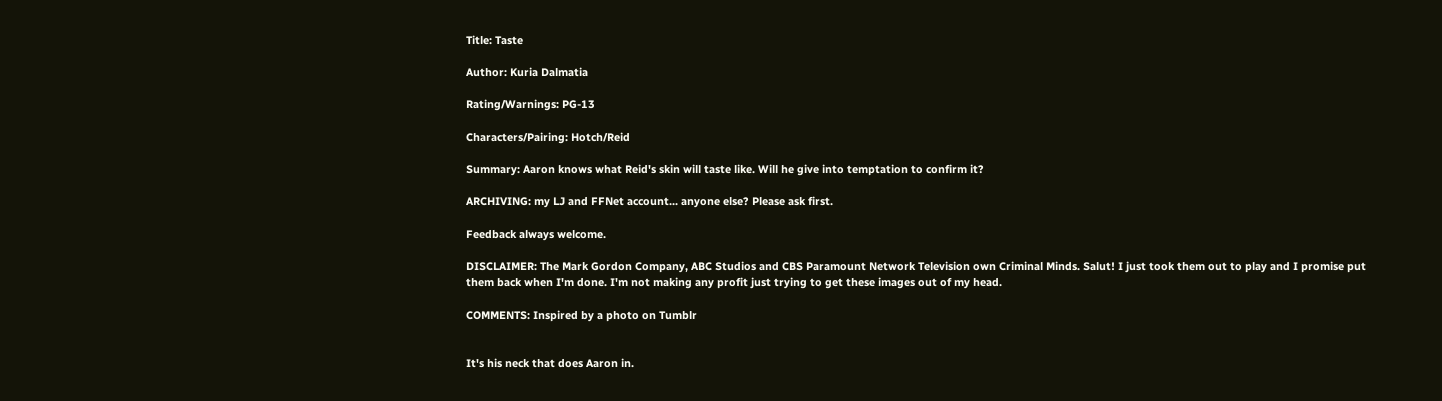Title: Taste

Author: Kuria Dalmatia

Rating/Warnings: PG-13

Characters/Pairing: Hotch/Reid

Summary: Aaron knows what Reid's skin will taste like. Will he give into temptation to confirm it?

ARCHIVING: my LJ and FFNet account... anyone else? Please ask first.

Feedback always welcome.

DISCLAIMER: The Mark Gordon Company, ABC Studios and CBS Paramount Network Television own Criminal Minds. Salut! I just took them out to play and I promise put them back when I'm done. I'm not making any profit just trying to get these images out of my head.

COMMENTS: Inspired by a photo on Tumblr


It's his neck that does Aaron in.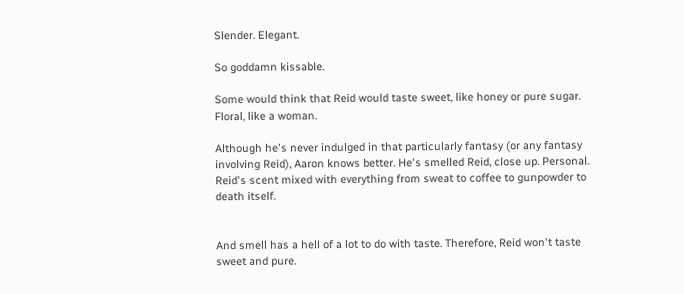Slender. Elegant.

So goddamn kissable.

Some would think that Reid would taste sweet, like honey or pure sugar. Floral, like a woman.

Although he's never indulged in that particularly fantasy (or any fantasy involving Reid), Aaron knows better. He's smelled Reid, close up. Personal. Reid's scent mixed with everything from sweat to coffee to gunpowder to death itself.


And smell has a hell of a lot to do with taste. Therefore, Reid won't taste sweet and pure.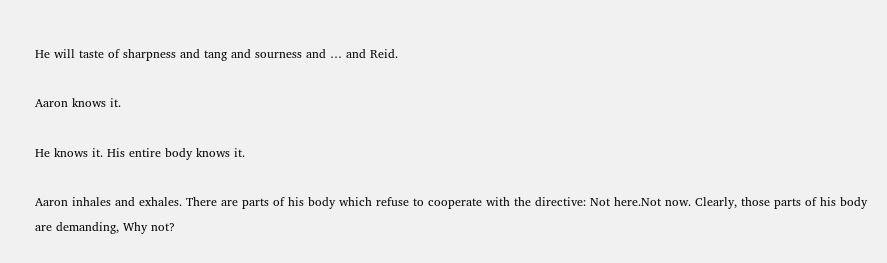He will taste of sharpness and tang and sourness and … and Reid.

Aaron knows it.

He knows it. His entire body knows it.

Aaron inhales and exhales. There are parts of his body which refuse to cooperate with the directive: Not here.Not now. Clearly, those parts of his body are demanding, Why not?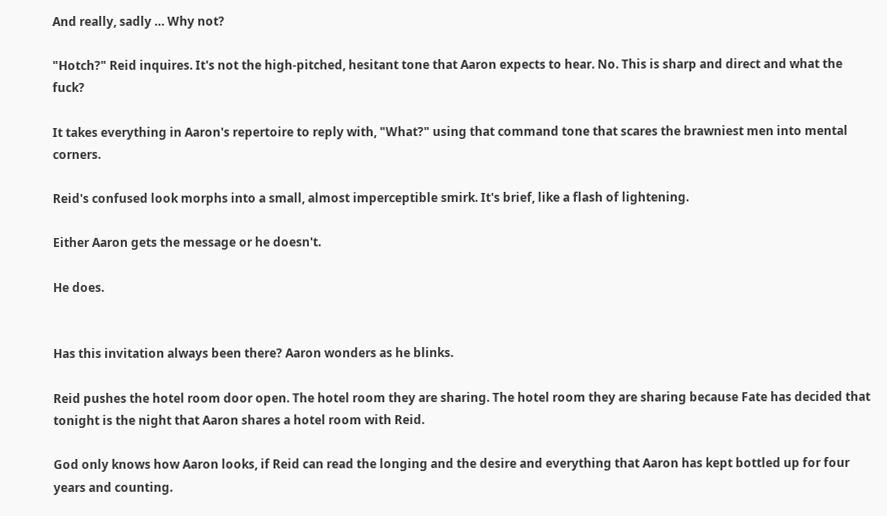And really, sadly … Why not?

"Hotch?" Reid inquires. It's not the high-pitched, hesitant tone that Aaron expects to hear. No. This is sharp and direct and what the fuck?

It takes everything in Aaron's repertoire to reply with, "What?" using that command tone that scares the brawniest men into mental corners.

Reid's confused look morphs into a small, almost imperceptible smirk. It's brief, like a flash of lightening.

Either Aaron gets the message or he doesn't.

He does.


Has this invitation always been there? Aaron wonders as he blinks.

Reid pushes the hotel room door open. The hotel room they are sharing. The hotel room they are sharing because Fate has decided that tonight is the night that Aaron shares a hotel room with Reid.

God only knows how Aaron looks, if Reid can read the longing and the desire and everything that Aaron has kept bottled up for four years and counting.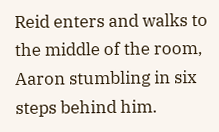Reid enters and walks to the middle of the room, Aaron stumbling in six steps behind him.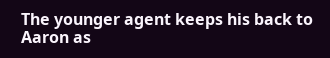The younger agent keeps his back to Aaron as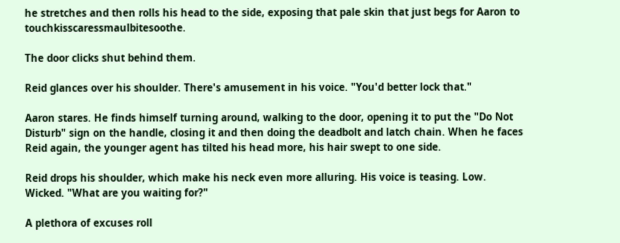he stretches and then rolls his head to the side, exposing that pale skin that just begs for Aaron to touchkisscaressmaulbitesoothe.

The door clicks shut behind them.

Reid glances over his shoulder. There's amusement in his voice. "You'd better lock that."

Aaron stares. He finds himself turning around, walking to the door, opening it to put the "Do Not Disturb" sign on the handle, closing it and then doing the deadbolt and latch chain. When he faces Reid again, the younger agent has tilted his head more, his hair swept to one side.

Reid drops his shoulder, which make his neck even more alluring. His voice is teasing. Low. Wicked. "What are you waiting for?"

A plethora of excuses roll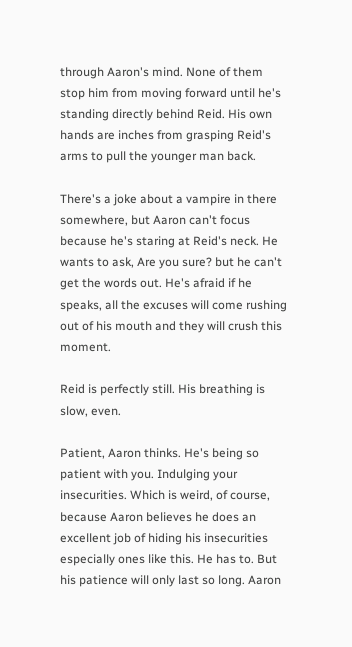through Aaron's mind. None of them stop him from moving forward until he's standing directly behind Reid. His own hands are inches from grasping Reid's arms to pull the younger man back.

There's a joke about a vampire in there somewhere, but Aaron can't focus because he's staring at Reid's neck. He wants to ask, Are you sure? but he can't get the words out. He's afraid if he speaks, all the excuses will come rushing out of his mouth and they will crush this moment.

Reid is perfectly still. His breathing is slow, even.

Patient, Aaron thinks. He's being so patient with you. Indulging your insecurities. Which is weird, of course, because Aaron believes he does an excellent job of hiding his insecurities especially ones like this. He has to. But his patience will only last so long. Aaron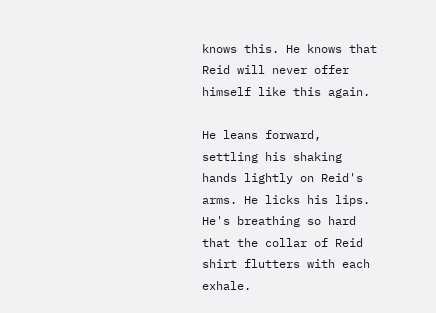knows this. He knows that Reid will never offer himself like this again.

He leans forward, settling his shaking hands lightly on Reid's arms. He licks his lips. He's breathing so hard that the collar of Reid shirt flutters with each exhale.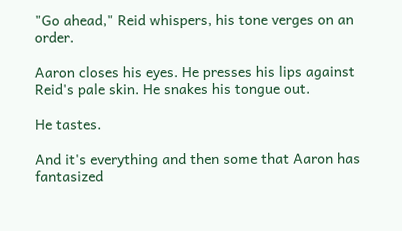"Go ahead," Reid whispers, his tone verges on an order.

Aaron closes his eyes. He presses his lips against Reid's pale skin. He snakes his tongue out.

He tastes.

And it's everything and then some that Aaron has fantasized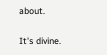about.

It's divine.